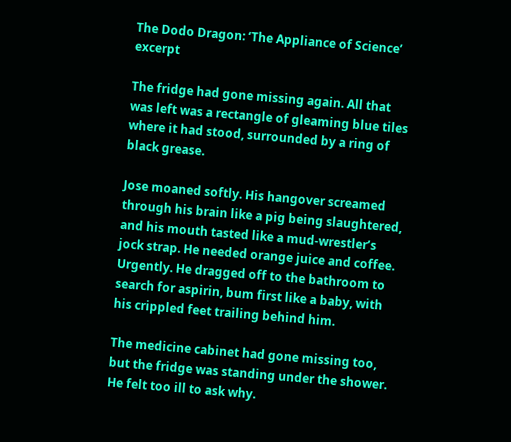The Dodo Dragon: ‘The Appliance of Science’ excerpt

The fridge had gone missing again. All that was left was a rectangle of gleaming blue tiles where it had stood, surrounded by a ring of black grease.

Jose moaned softly. His hangover screamed through his brain like a pig being slaughtered, and his mouth tasted like a mud-wrestler’s jock strap. He needed orange juice and coffee. Urgently. He dragged off to the bathroom to search for aspirin, bum first like a baby, with his crippled feet trailing behind him.

The medicine cabinet had gone missing too, but the fridge was standing under the shower. He felt too ill to ask why.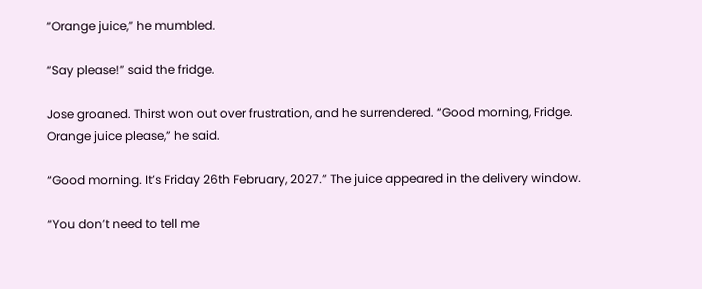“Orange juice,” he mumbled.

“Say please!” said the fridge.

Jose groaned. Thirst won out over frustration, and he surrendered. “Good morning, Fridge. Orange juice please,” he said.

“Good morning. It’s Friday 26th February, 2027.” The juice appeared in the delivery window.

“You don’t need to tell me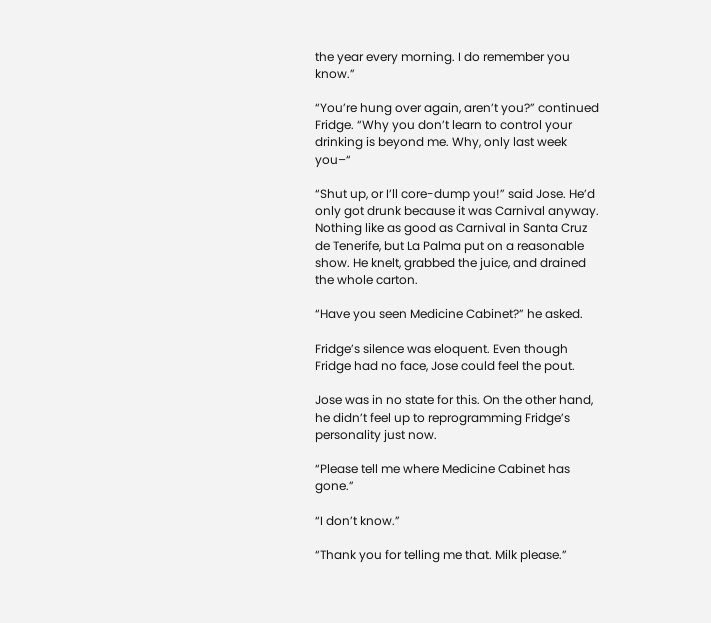the year every morning. I do remember you know.”

“You’re hung over again, aren’t you?” continued Fridge. “Why you don’t learn to control your drinking is beyond me. Why, only last week you–“

“Shut up, or I’ll core-dump you!” said Jose. He’d only got drunk because it was Carnival anyway. Nothing like as good as Carnival in Santa Cruz de Tenerife, but La Palma put on a reasonable show. He knelt, grabbed the juice, and drained the whole carton.

“Have you seen Medicine Cabinet?” he asked.

Fridge’s silence was eloquent. Even though Fridge had no face, Jose could feel the pout.

Jose was in no state for this. On the other hand, he didn’t feel up to reprogramming Fridge’s personality just now.

“Please tell me where Medicine Cabinet has gone.”

“I don’t know.”

“Thank you for telling me that. Milk please.”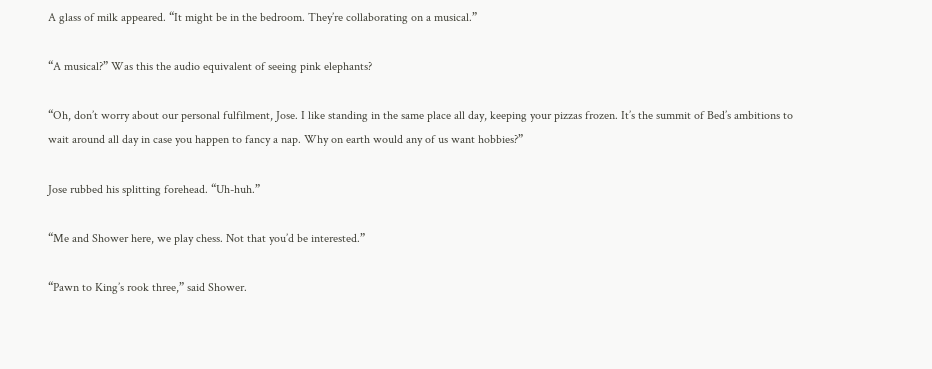A glass of milk appeared. “It might be in the bedroom. They’re collaborating on a musical.”

“A musical?” Was this the audio equivalent of seeing pink elephants?

“Oh, don’t worry about our personal fulfilment, Jose. I like standing in the same place all day, keeping your pizzas frozen. It’s the summit of Bed’s ambitions to wait around all day in case you happen to fancy a nap. Why on earth would any of us want hobbies?”

Jose rubbed his splitting forehead. “Uh-huh.”

“Me and Shower here, we play chess. Not that you’d be interested.”

“Pawn to King’s rook three,” said Shower.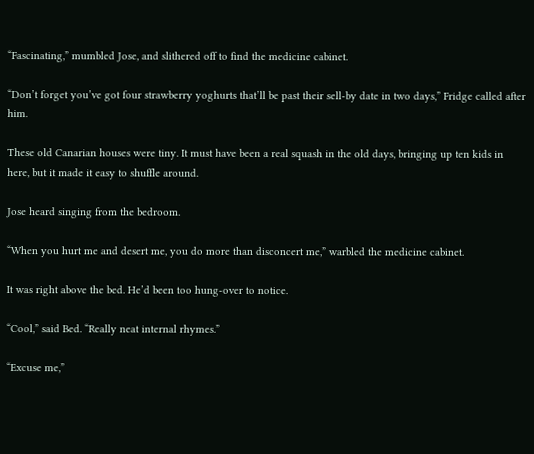“Fascinating,” mumbled Jose, and slithered off to find the medicine cabinet.

“Don’t forget you’ve got four strawberry yoghurts that’ll be past their sell-by date in two days,” Fridge called after him.

These old Canarian houses were tiny. It must have been a real squash in the old days, bringing up ten kids in here, but it made it easy to shuffle around.

Jose heard singing from the bedroom.

“When you hurt me and desert me, you do more than disconcert me,” warbled the medicine cabinet.

It was right above the bed. He’d been too hung-over to notice.

“Cool,” said Bed. “Really neat internal rhymes.”

“Excuse me,”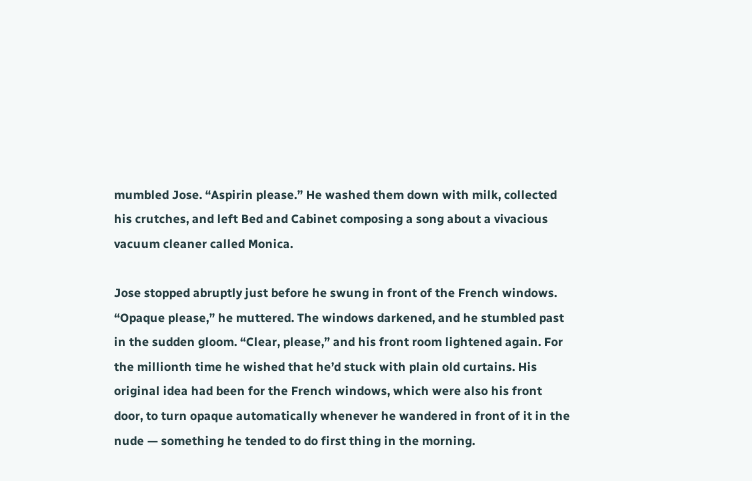mumbled Jose. “Aspirin please.” He washed them down with milk, collected his crutches, and left Bed and Cabinet composing a song about a vivacious vacuum cleaner called Monica.

Jose stopped abruptly just before he swung in front of the French windows. “Opaque please,” he muttered. The windows darkened, and he stumbled past in the sudden gloom. “Clear, please,” and his front room lightened again. For the millionth time he wished that he’d stuck with plain old curtains. His original idea had been for the French windows, which were also his front door, to turn opaque automatically whenever he wandered in front of it in the nude — something he tended to do first thing in the morning.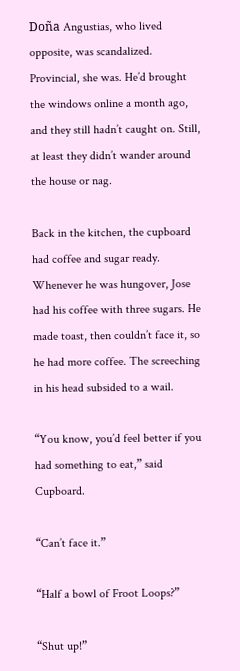Doña Angustias, who lived opposite, was scandalized. Provincial, she was. He’d brought the windows online a month ago, and they still hadn’t caught on. Still, at least they didn’t wander around the house or nag.

Back in the kitchen, the cupboard had coffee and sugar ready. Whenever he was hungover, Jose had his coffee with three sugars. He made toast, then couldn’t face it, so he had more coffee. The screeching in his head subsided to a wail.

“You know, you’d feel better if you had something to eat,” said Cupboard.

“Can’t face it.”

“Half a bowl of Froot Loops?”

“Shut up!”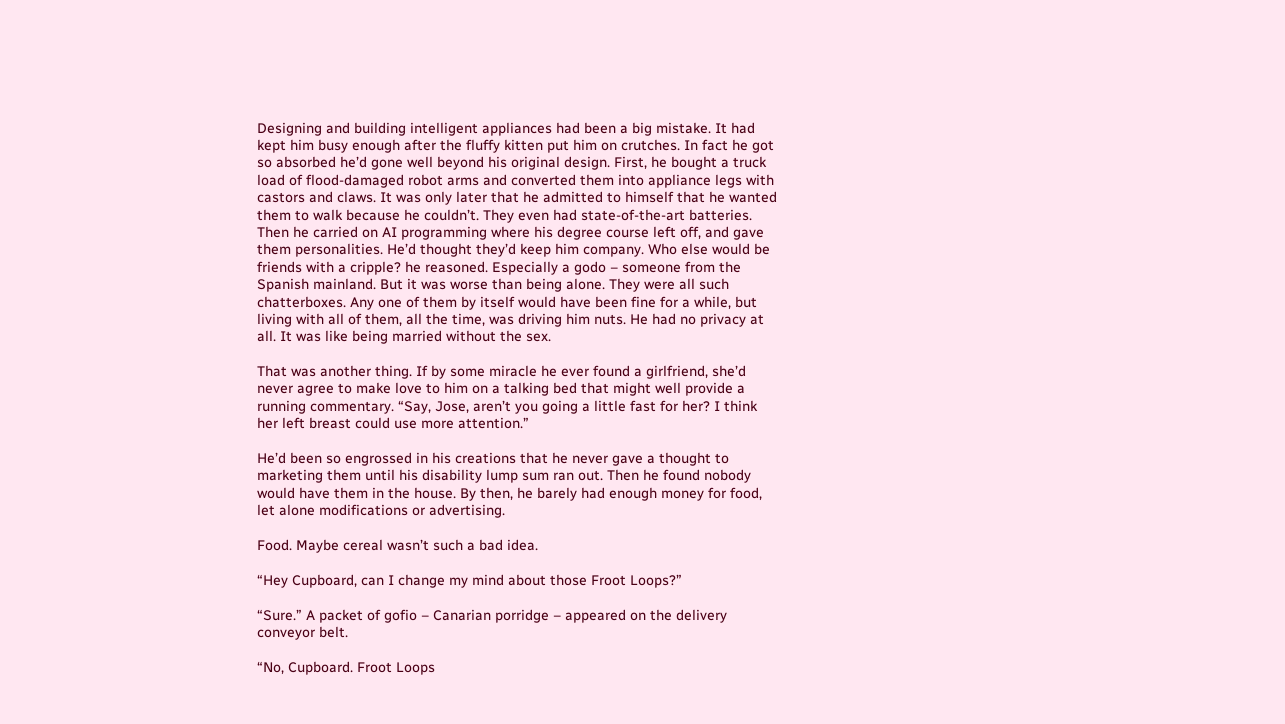Designing and building intelligent appliances had been a big mistake. It had kept him busy enough after the fluffy kitten put him on crutches. In fact he got so absorbed he’d gone well beyond his original design. First, he bought a truck load of flood-damaged robot arms and converted them into appliance legs with castors and claws. It was only later that he admitted to himself that he wanted them to walk because he couldn’t. They even had state-of-the-art batteries. Then he carried on AI programming where his degree course left off, and gave them personalities. He’d thought they’d keep him company. Who else would be friends with a cripple? he reasoned. Especially a godo – someone from the Spanish mainland. But it was worse than being alone. They were all such chatterboxes. Any one of them by itself would have been fine for a while, but living with all of them, all the time, was driving him nuts. He had no privacy at all. It was like being married without the sex.

That was another thing. If by some miracle he ever found a girlfriend, she’d never agree to make love to him on a talking bed that might well provide a running commentary. “Say, Jose, aren’t you going a little fast for her? I think her left breast could use more attention.”

He’d been so engrossed in his creations that he never gave a thought to marketing them until his disability lump sum ran out. Then he found nobody would have them in the house. By then, he barely had enough money for food, let alone modifications or advertising.

Food. Maybe cereal wasn’t such a bad idea.

“Hey Cupboard, can I change my mind about those Froot Loops?”

“Sure.” A packet of gofio – Canarian porridge – appeared on the delivery conveyor belt.

“No, Cupboard. Froot Loops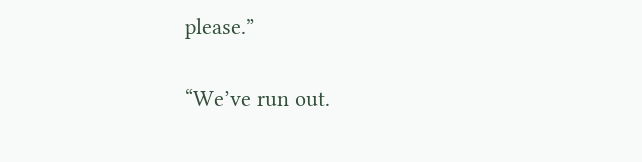please.”

“We’ve run out.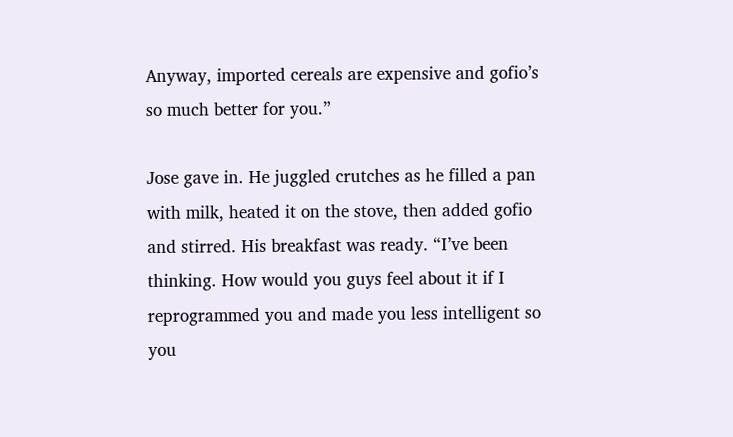Anyway, imported cereals are expensive and gofio’s so much better for you.”

Jose gave in. He juggled crutches as he filled a pan with milk, heated it on the stove, then added gofio and stirred. His breakfast was ready. “I’ve been thinking. How would you guys feel about it if I reprogrammed you and made you less intelligent so you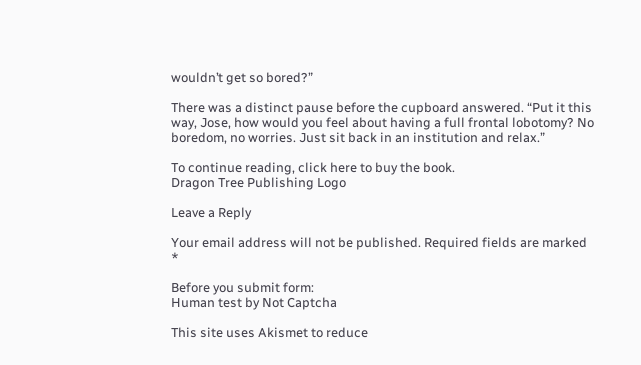wouldn’t get so bored?”

There was a distinct pause before the cupboard answered. “Put it this way, Jose, how would you feel about having a full frontal lobotomy? No boredom, no worries. Just sit back in an institution and relax.”

To continue reading, click here to buy the book.
Dragon Tree Publishing Logo

Leave a Reply

Your email address will not be published. Required fields are marked *

Before you submit form:
Human test by Not Captcha

This site uses Akismet to reduce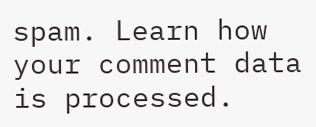spam. Learn how your comment data is processed.